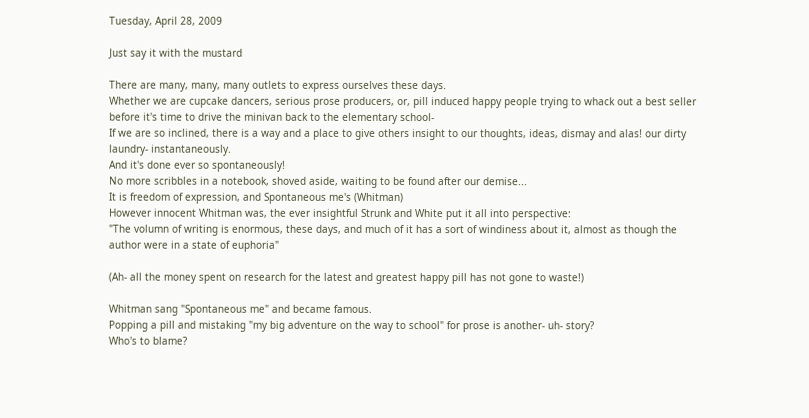Tuesday, April 28, 2009

Just say it with the mustard

There are many, many, many outlets to express ourselves these days.
Whether we are cupcake dancers, serious prose producers, or, pill induced happy people trying to whack out a best seller before it's time to drive the minivan back to the elementary school-
If we are so inclined, there is a way and a place to give others insight to our thoughts, ideas, dismay and alas! our dirty laundry- instantaneously.
And it's done ever so spontaneously!
No more scribbles in a notebook, shoved aside, waiting to be found after our demise...
It is freedom of expression, and Spontaneous me's (Whitman)
However innocent Whitman was, the ever insightful Strunk and White put it all into perspective:
"The volumn of writing is enormous, these days, and much of it has a sort of windiness about it, almost as though the author were in a state of euphoria"

(Ah- all the money spent on research for the latest and greatest happy pill has not gone to waste!)

Whitman sang "Spontaneous me" and became famous.
Popping a pill and mistaking "my big adventure on the way to school" for prose is another- uh- story?
Who's to blame?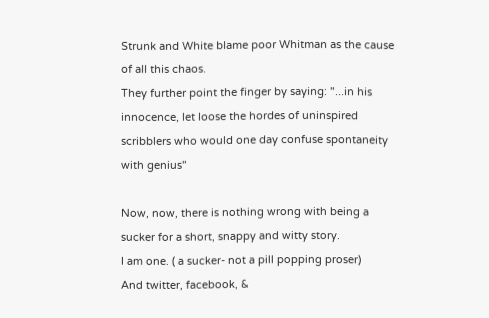Strunk and White blame poor Whitman as the cause of all this chaos.
They further point the finger by saying: "...in his innocence, let loose the hordes of uninspired scribblers who would one day confuse spontaneity with genius"

Now, now, there is nothing wrong with being a sucker for a short, snappy and witty story.
I am one. ( a sucker- not a pill popping proser)
And twitter, facebook, &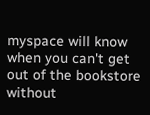myspace will know when you can't get out of the bookstore without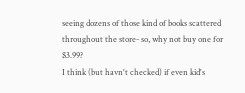seeing dozens of those kind of books scattered throughout the store- so, why not buy one for $3.99?
I think (but havn't checked) if even kid's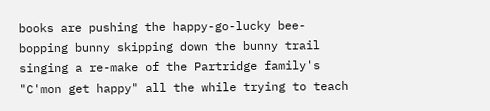books are pushing the happy-go-lucky bee-bopping bunny skipping down the bunny trail singing a re-make of the Partridge family's "C'mon get happy" all the while trying to teach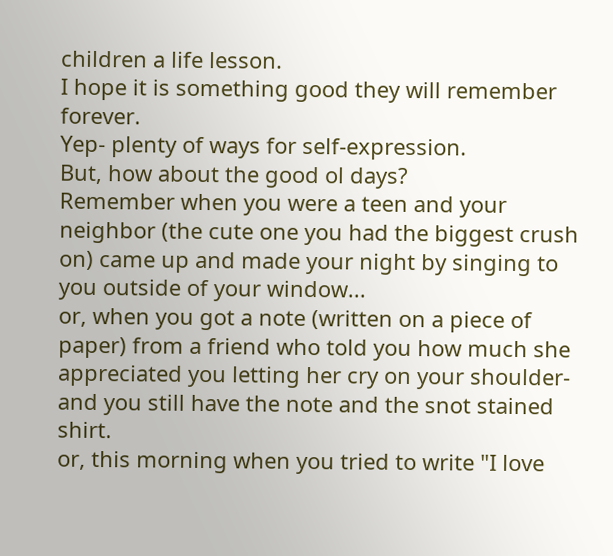children a life lesson.
I hope it is something good they will remember forever.
Yep- plenty of ways for self-expression.
But, how about the good ol days?
Remember when you were a teen and your neighbor (the cute one you had the biggest crush on) came up and made your night by singing to you outside of your window...
or, when you got a note (written on a piece of paper) from a friend who told you how much she appreciated you letting her cry on your shoulder- and you still have the note and the snot stained shirt.
or, this morning when you tried to write "I love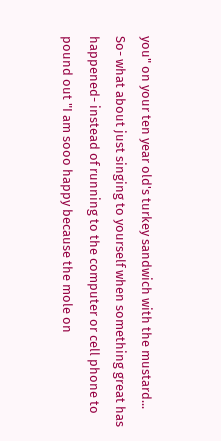you" on your ten year old's turkey sandwich with the mustard...
So- what about just singing to yourself when something great has happened- instead of running to the computer or cell phone to pound out "I am sooo happy because the mole on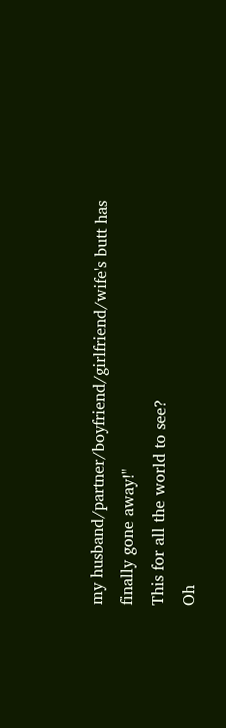my husband/partner/boyfriend/girlfriend/wife's butt has finally gone away!"
This for all the world to see?
Oh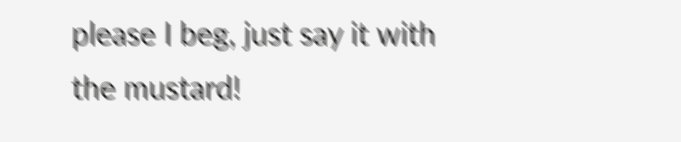please I beg, just say it with the mustard!